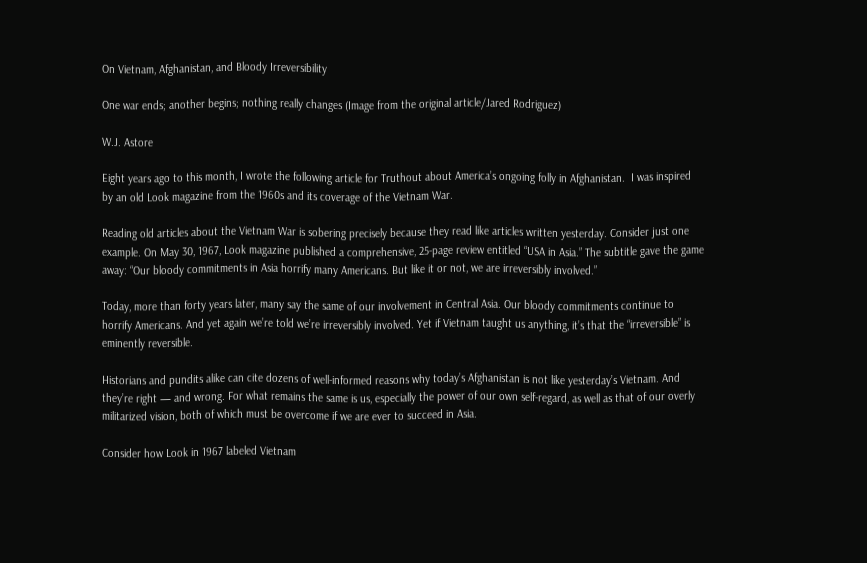On Vietnam, Afghanistan, and Bloody Irreversibility

One war ends; another begins; nothing really changes (Image from the original article/Jared Rodriguez)

W.J. Astore

Eight years ago to this month, I wrote the following article for Truthout about America’s ongoing folly in Afghanistan.  I was inspired by an old Look magazine from the 1960s and its coverage of the Vietnam War.

Reading old articles about the Vietnam War is sobering precisely because they read like articles written yesterday. Consider just one example. On May 30, 1967, Look magazine published a comprehensive, 25-page review entitled “USA in Asia.” The subtitle gave the game away: “Our bloody commitments in Asia horrify many Americans. But like it or not, we are irreversibly involved.”

Today, more than forty years later, many say the same of our involvement in Central Asia. Our bloody commitments continue to horrify Americans. And yet again we’re told we’re irreversibly involved. Yet if Vietnam taught us anything, it’s that the “irreversible” is eminently reversible.

Historians and pundits alike can cite dozens of well-informed reasons why today’s Afghanistan is not like yesterday’s Vietnam. And they’re right — and wrong. For what remains the same is us, especially the power of our own self-regard, as well as that of our overly militarized vision, both of which must be overcome if we are ever to succeed in Asia.

Consider how Look in 1967 labeled Vietnam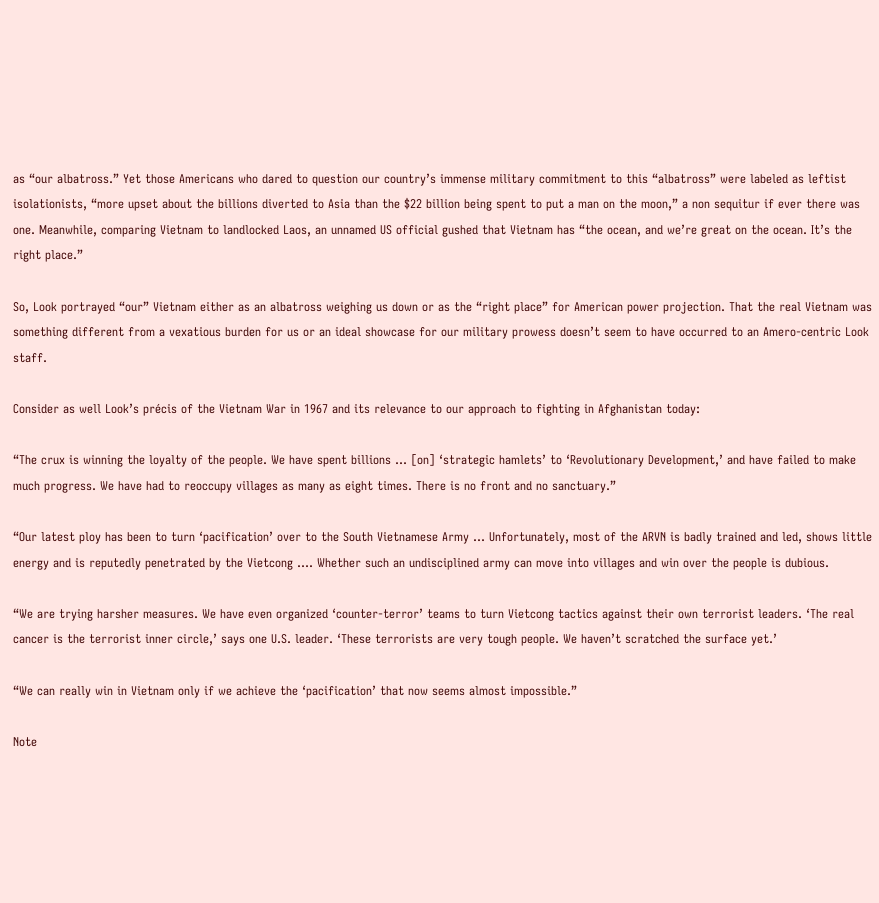as “our albatross.” Yet those Americans who dared to question our country’s immense military commitment to this “albatross” were labeled as leftist isolationists, “more upset about the billions diverted to Asia than the $22 billion being spent to put a man on the moon,” a non sequitur if ever there was one. Meanwhile, comparing Vietnam to landlocked Laos, an unnamed US official gushed that Vietnam has “the ocean, and we’re great on the ocean. It’s the right place.”

So, Look portrayed “our” Vietnam either as an albatross weighing us down or as the “right place” for American power projection. That the real Vietnam was something different from a vexatious burden for us or an ideal showcase for our military prowess doesn’t seem to have occurred to an Amero-centric Look staff.

Consider as well Look’s précis of the Vietnam War in 1967 and its relevance to our approach to fighting in Afghanistan today:

“The crux is winning the loyalty of the people. We have spent billions … [on] ‘strategic hamlets’ to ‘Revolutionary Development,’ and have failed to make much progress. We have had to reoccupy villages as many as eight times. There is no front and no sanctuary.”

“Our latest ploy has been to turn ‘pacification’ over to the South Vietnamese Army … Unfortunately, most of the ARVN is badly trained and led, shows little energy and is reputedly penetrated by the Vietcong …. Whether such an undisciplined army can move into villages and win over the people is dubious.

“We are trying harsher measures. We have even organized ‘counter-terror’ teams to turn Vietcong tactics against their own terrorist leaders. ‘The real cancer is the terrorist inner circle,’ says one U.S. leader. ‘These terrorists are very tough people. We haven’t scratched the surface yet.’

“We can really win in Vietnam only if we achieve the ‘pacification’ that now seems almost impossible.”

Note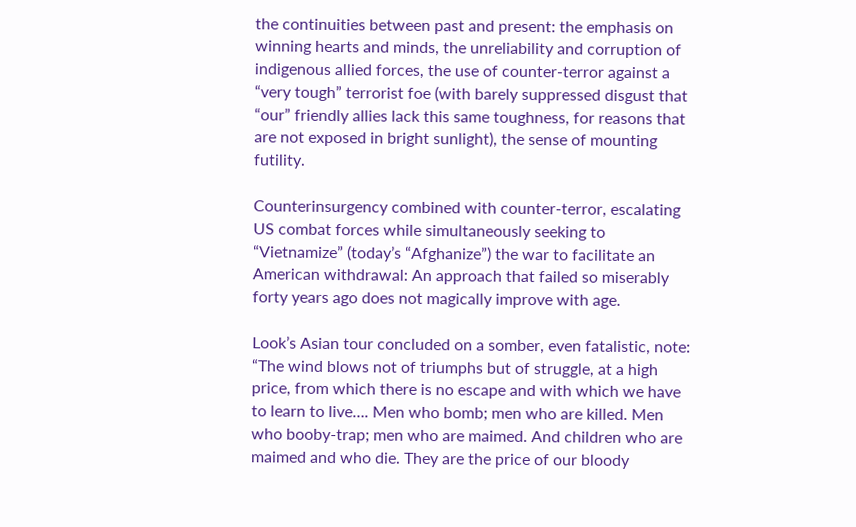the continuities between past and present: the emphasis on winning hearts and minds, the unreliability and corruption of indigenous allied forces, the use of counter-terror against a “very tough” terrorist foe (with barely suppressed disgust that “our” friendly allies lack this same toughness, for reasons that are not exposed in bright sunlight), the sense of mounting futility.

Counterinsurgency combined with counter-terror, escalating US combat forces while simultaneously seeking to “Vietnamize” (today’s “Afghanize”) the war to facilitate an American withdrawal: An approach that failed so miserably forty years ago does not magically improve with age.

Look’s Asian tour concluded on a somber, even fatalistic, note: “The wind blows not of triumphs but of struggle, at a high price, from which there is no escape and with which we have to learn to live…. Men who bomb; men who are killed. Men who booby-trap; men who are maimed. And children who are maimed and who die. They are the price of our bloody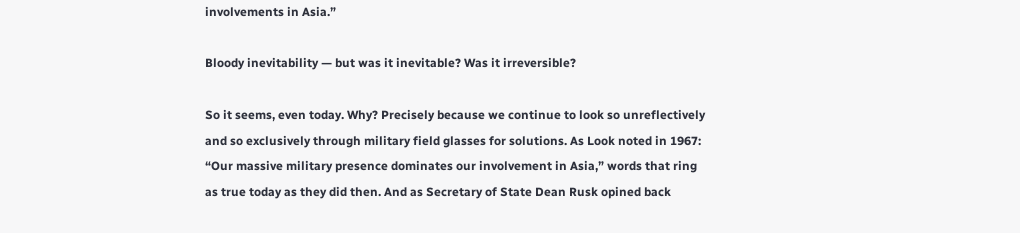involvements in Asia.”

Bloody inevitability — but was it inevitable? Was it irreversible?

So it seems, even today. Why? Precisely because we continue to look so unreflectively and so exclusively through military field glasses for solutions. As Look noted in 1967: “Our massive military presence dominates our involvement in Asia,” words that ring as true today as they did then. And as Secretary of State Dean Rusk opined back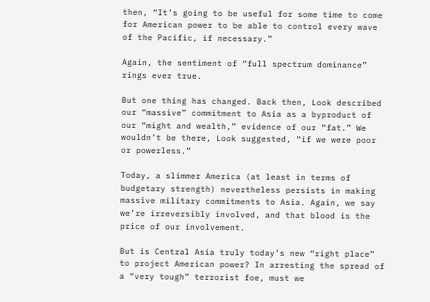then, “It’s going to be useful for some time to come for American power to be able to control every wave of the Pacific, if necessary.”

Again, the sentiment of “full spectrum dominance” rings ever true.

But one thing has changed. Back then, Look described our “massive” commitment to Asia as a byproduct of our “might and wealth,” evidence of our “fat.” We wouldn’t be there, Look suggested, “if we were poor or powerless.”

Today, a slimmer America (at least in terms of budgetary strength) nevertheless persists in making massive military commitments to Asia. Again, we say we’re irreversibly involved, and that blood is the price of our involvement.

But is Central Asia truly today’s new “right place” to project American power? In arresting the spread of a “very tough” terrorist foe, must we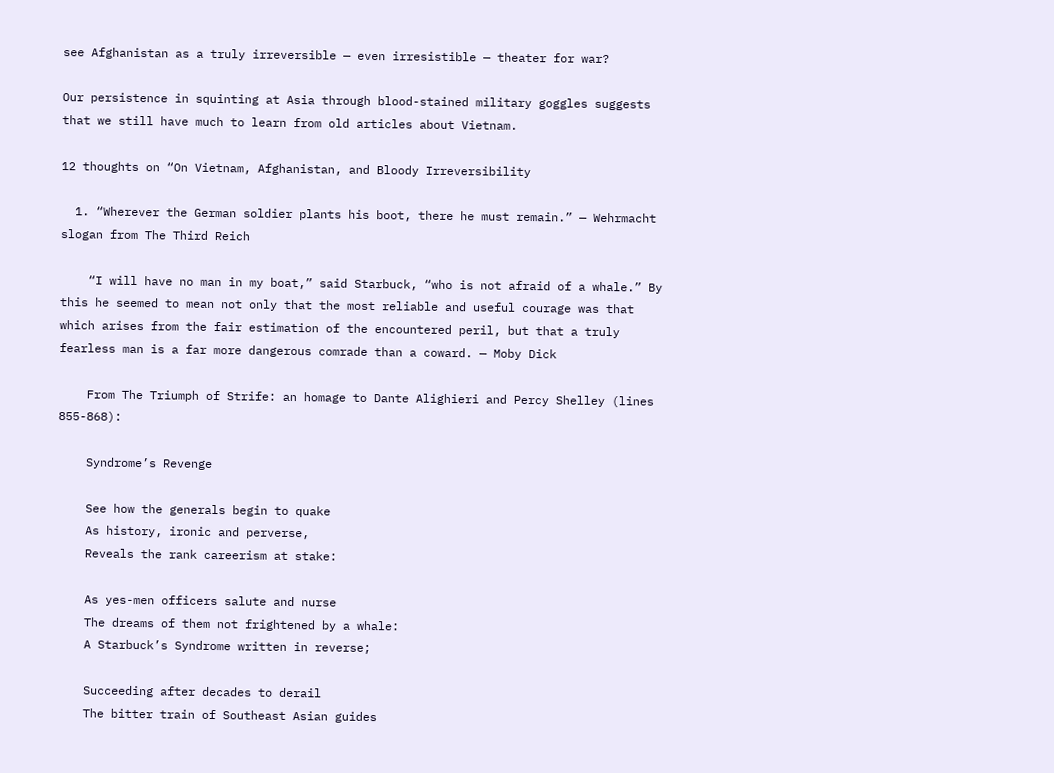see Afghanistan as a truly irreversible — even irresistible — theater for war?

Our persistence in squinting at Asia through blood-stained military goggles suggests that we still have much to learn from old articles about Vietnam.

12 thoughts on “On Vietnam, Afghanistan, and Bloody Irreversibility

  1. “Wherever the German soldier plants his boot, there he must remain.” — Wehrmacht slogan from The Third Reich

    “I will have no man in my boat,” said Starbuck, “who is not afraid of a whale.” By this he seemed to mean not only that the most reliable and useful courage was that which arises from the fair estimation of the encountered peril, but that a truly fearless man is a far more dangerous comrade than a coward. — Moby Dick

    From The Triumph of Strife: an homage to Dante Alighieri and Percy Shelley (lines 855-868):

    Syndrome’s Revenge

    See how the generals begin to quake
    As history, ironic and perverse,
    Reveals the rank careerism at stake:

    As yes-men officers salute and nurse
    The dreams of them not frightened by a whale:
    A Starbuck’s Syndrome written in reverse;

    Succeeding after decades to derail
    The bitter train of Southeast Asian guides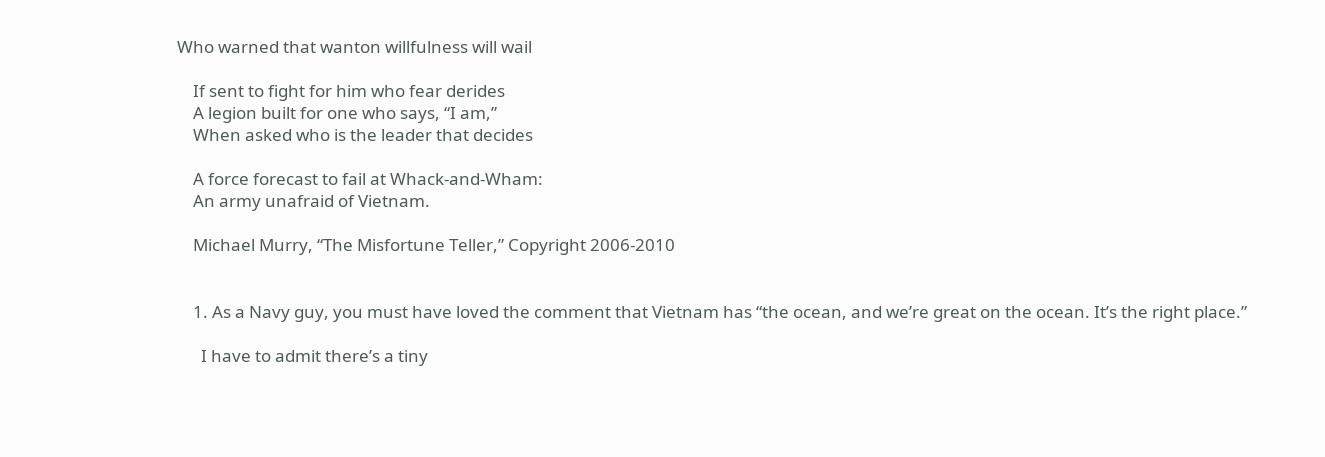Who warned that wanton willfulness will wail

    If sent to fight for him who fear derides
    A legion built for one who says, “I am,”
    When asked who is the leader that decides

    A force forecast to fail at Whack-and-Wham:
    An army unafraid of Vietnam.

    Michael Murry, “The Misfortune Teller,” Copyright 2006-2010


    1. As a Navy guy, you must have loved the comment that Vietnam has “the ocean, and we’re great on the ocean. It’s the right place.”

      I have to admit there’s a tiny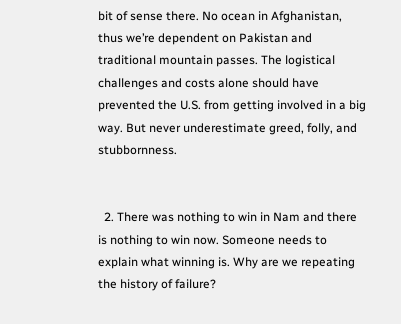bit of sense there. No ocean in Afghanistan, thus we’re dependent on Pakistan and traditional mountain passes. The logistical challenges and costs alone should have prevented the U.S. from getting involved in a big way. But never underestimate greed, folly, and stubbornness.


  2. There was nothing to win in Nam and there is nothing to win now. Someone needs to explain what winning is. Why are we repeating the history of failure?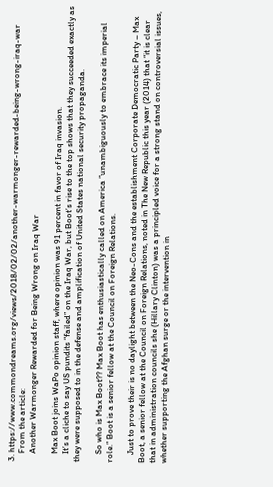3. https://www.commondreams.org/views/2018/02/02/another-warmonger-rewarded-being-wrong-iraq-war
    From the article:
    Another Warmonger Rewarded for Being Wrong on Iraq War

    Max Boot joins WaPo opinion staff, where opinion was 91 percent in favor of Iraq invasion.
    It’s a cliche to say US pundits “failed” on the Iraq War, but Boot’s rise to the top shows that they succeeded exactly as they were supposed to in the defense and amplification of United States national security propaganda.

    So who is Max Boot?? Max Boot has enthusiastically called on America ”unambiguously to embrace its imperial role.” Boot is a senior fellow at the Council on Foreign Relations.

    Just to prove their is no daylight between the Neo-Cons and the establishment Corporate Democratic Party – Max Boot, a senior fellow at the Council on Foreign Relations, noted in The New Republic this year (2014) that “it is clear that in administration councils she (Hillary Clinton) was a principled voice for a strong stand on controversial issues, whether supporting the Afghan surge or the intervention in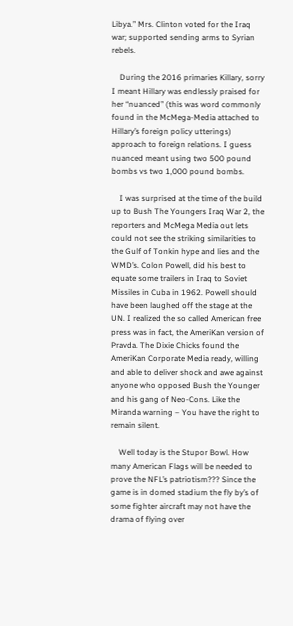Libya.” Mrs. Clinton voted for the Iraq war; supported sending arms to Syrian rebels.

    During the 2016 primaries Killary, sorry I meant Hillary was endlessly praised for her “nuanced” (this was word commonly found in the McMega-Media attached to Hillary’s foreign policy utterings) approach to foreign relations. I guess nuanced meant using two 500 pound bombs vs two 1,000 pound bombs.

    I was surprised at the time of the build up to Bush The Youngers Iraq War 2, the reporters and McMega Media out lets could not see the striking similarities to the Gulf of Tonkin hype and lies and the WMD’s. Colon Powell, did his best to equate some trailers in Iraq to Soviet Missiles in Cuba in 1962. Powell should have been laughed off the stage at the UN. I realized the so called American free press was in fact, the AmeriKan version of Pravda. The Dixie Chicks found the AmeriKan Corporate Media ready, willing and able to deliver shock and awe against anyone who opposed Bush the Younger and his gang of Neo-Cons. Like the Miranda warning – You have the right to remain silent.

    Well today is the Stupor Bowl. How many American Flags will be needed to prove the NFL’s patriotism??? Since the game is in domed stadium the fly by’s of some fighter aircraft may not have the drama of flying over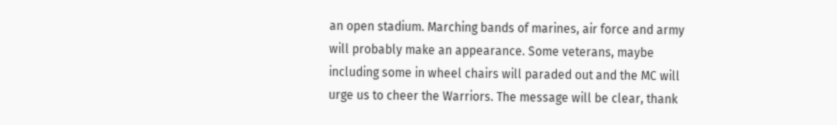an open stadium. Marching bands of marines, air force and army will probably make an appearance. Some veterans, maybe including some in wheel chairs will paraded out and the MC will urge us to cheer the Warriors. The message will be clear, thank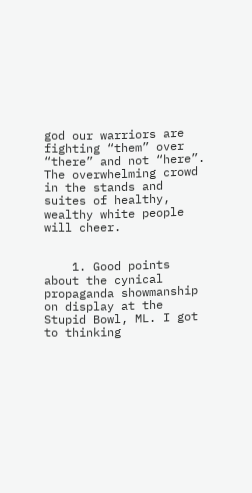god our warriors are fighting “them” over “there” and not “here”. The overwhelming crowd in the stands and suites of healthy, wealthy white people will cheer.


    1. Good points about the cynical propaganda showmanship on display at the Stupid Bowl, ML. I got to thinking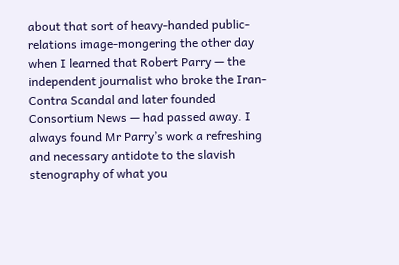about that sort of heavy-handed public-relations image-mongering the other day when I learned that Robert Parry — the independent journalist who broke the Iran-Contra Scandal and later founded Consortium News — had passed away. I always found Mr Parry’s work a refreshing and necessary antidote to the slavish stenography of what you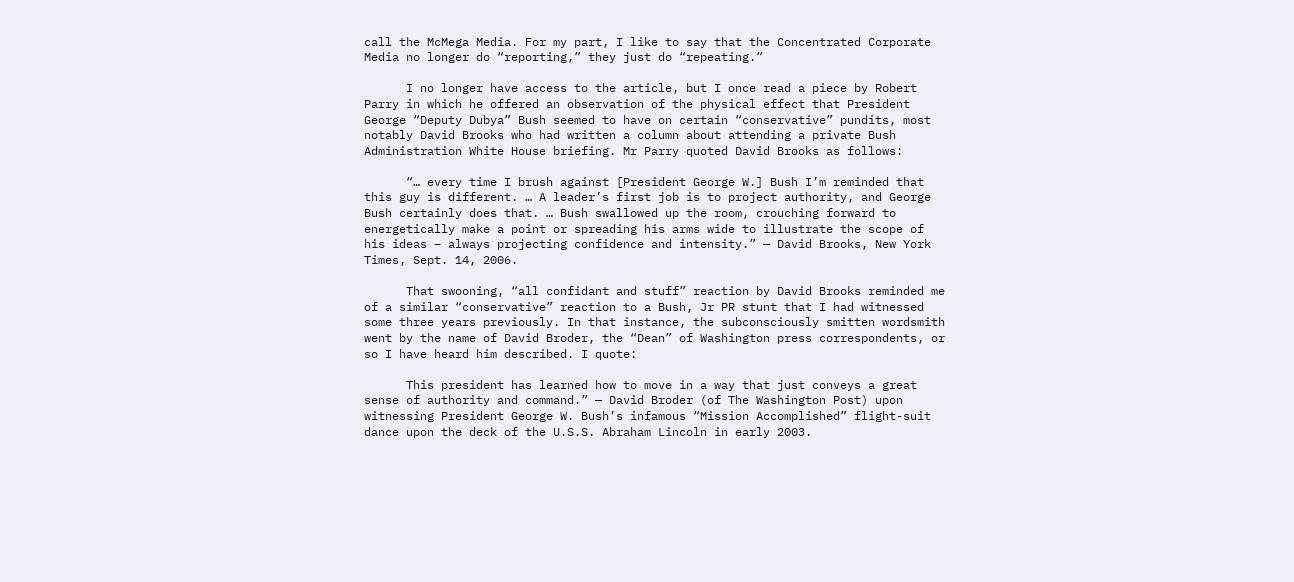call the McMega Media. For my part, I like to say that the Concentrated Corporate Media no longer do “reporting,” they just do “repeating.”

      I no longer have access to the article, but I once read a piece by Robert Parry in which he offered an observation of the physical effect that President George “Deputy Dubya” Bush seemed to have on certain “conservative” pundits, most notably David Brooks who had written a column about attending a private Bush Administration White House briefing. Mr Parry quoted David Brooks as follows:

      “… every time I brush against [President George W.] Bush I’m reminded that this guy is different. … A leader’s first job is to project authority, and George Bush certainly does that. … Bush swallowed up the room, crouching forward to energetically make a point or spreading his arms wide to illustrate the scope of his ideas – always projecting confidence and intensity.” — David Brooks, New York Times, Sept. 14, 2006.

      That swooning, “all confidant and stuff” reaction by David Brooks reminded me of a similar “conservative” reaction to a Bush, Jr PR stunt that I had witnessed some three years previously. In that instance, the subconsciously smitten wordsmith went by the name of David Broder, the “Dean” of Washington press correspondents, or so I have heard him described. I quote:

      This president has learned how to move in a way that just conveys a great sense of authority and command.” — David Broder (of The Washington Post) upon witnessing President George W. Bush’s infamous “Mission Accomplished” flight-suit dance upon the deck of the U.S.S. Abraham Lincoln in early 2003.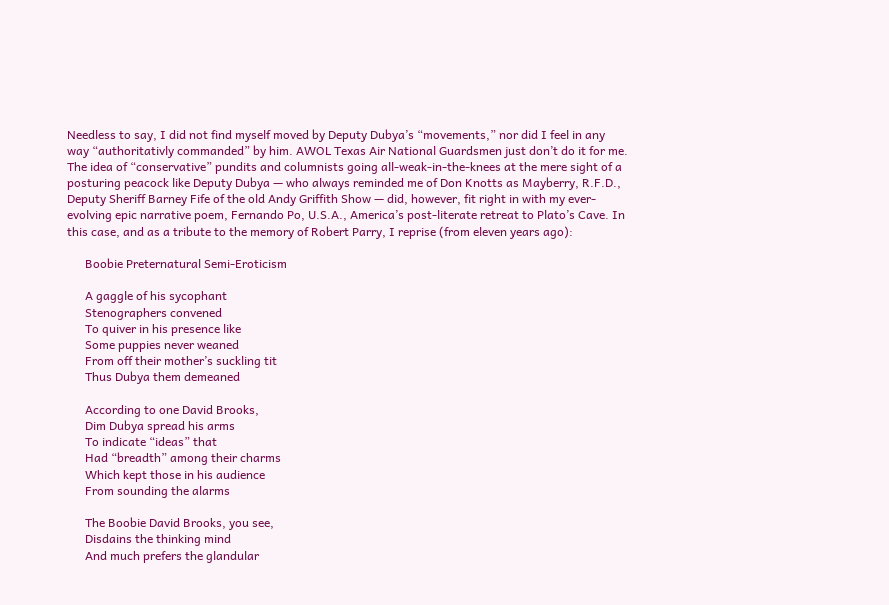Needless to say, I did not find myself moved by Deputy Dubya’s “movements,” nor did I feel in any way “authoritativly commanded” by him. AWOL Texas Air National Guardsmen just don’t do it for me. The idea of “conservative” pundits and columnists going all-weak-in-the-knees at the mere sight of a posturing peacock like Deputy Dubya — who always reminded me of Don Knotts as Mayberry, R.F.D., Deputy Sheriff Barney Fife of the old Andy Griffith Show — did, however, fit right in with my ever-evolving epic narrative poem, Fernando Po, U.S.A., America’s post-literate retreat to Plato’s Cave. In this case, and as a tribute to the memory of Robert Parry, I reprise (from eleven years ago):

      Boobie Preternatural Semi-Eroticism

      A gaggle of his sycophant
      Stenographers convened
      To quiver in his presence like
      Some puppies never weaned
      From off their mother’s suckling tit
      Thus Dubya them demeaned

      According to one David Brooks,
      Dim Dubya spread his arms
      To indicate “ideas” that
      Had “breadth” among their charms
      Which kept those in his audience
      From sounding the alarms

      The Boobie David Brooks, you see,
      Disdains the thinking mind
      And much prefers the glandular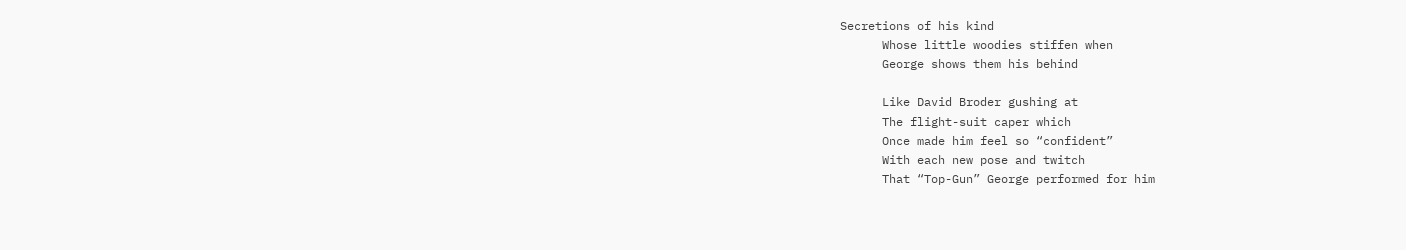Secretions of his kind
      Whose little woodies stiffen when
      George shows them his behind

      Like David Broder gushing at
      The flight-suit caper which
      Once made him feel so “confident”
      With each new pose and twitch
      That “Top-Gun” George performed for him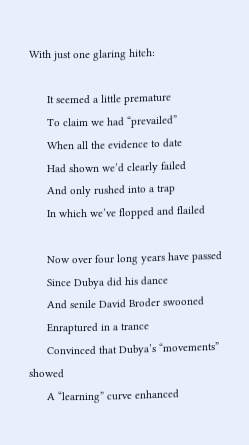With just one glaring hitch:

      It seemed a little premature
      To claim we had “prevailed”
      When all the evidence to date
      Had shown we’d clearly failed
      And only rushed into a trap
      In which we’ve flopped and flailed

      Now over four long years have passed
      Since Dubya did his dance
      And senile David Broder swooned
      Enraptured in a trance
      Convinced that Dubya’s “movements” showed
      A “learning” curve enhanced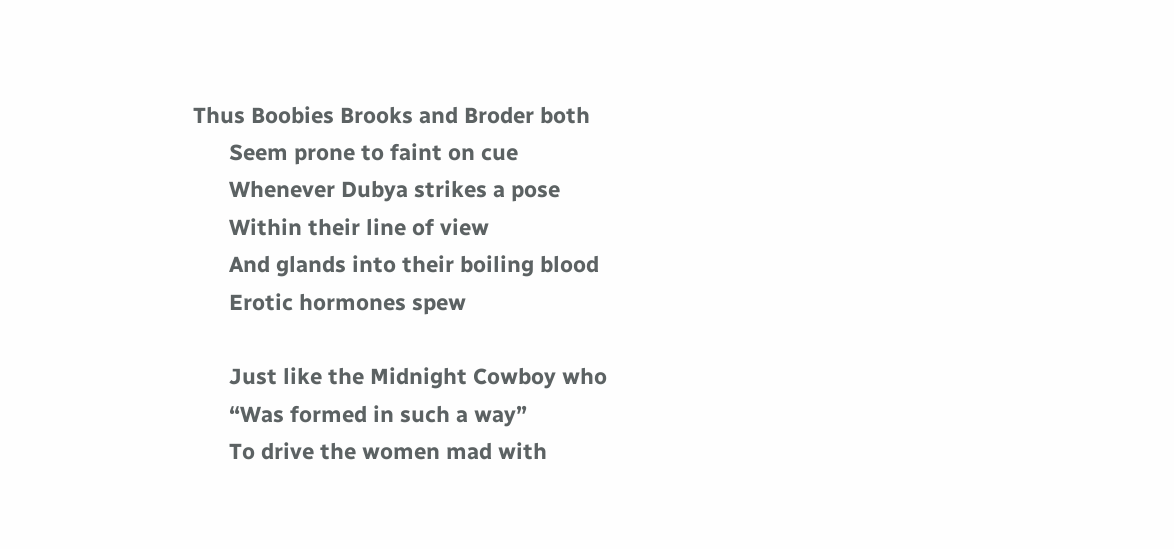Thus Boobies Brooks and Broder both
      Seem prone to faint on cue
      Whenever Dubya strikes a pose
      Within their line of view
      And glands into their boiling blood
      Erotic hormones spew

      Just like the Midnight Cowboy who
      “Was formed in such a way”
      To drive the women mad with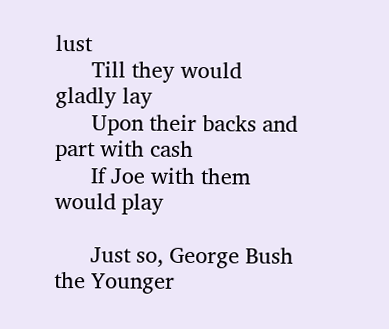lust
      Till they would gladly lay
      Upon their backs and part with cash
      If Joe with them would play

      Just so, George Bush the Younger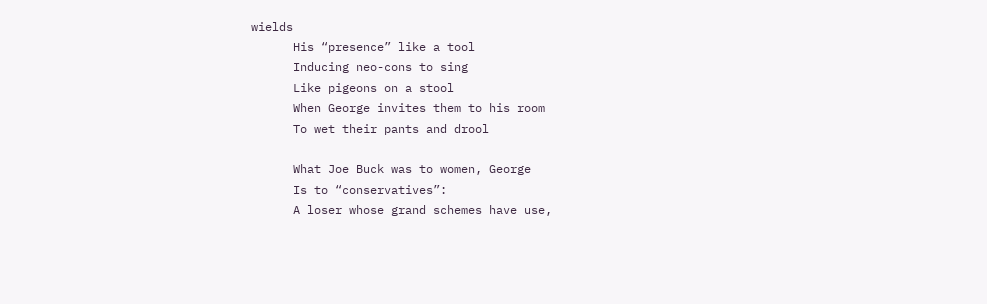wields
      His “presence” like a tool
      Inducing neo-cons to sing
      Like pigeons on a stool
      When George invites them to his room
      To wet their pants and drool

      What Joe Buck was to women, George
      Is to “conservatives”:
      A loser whose grand schemes have use,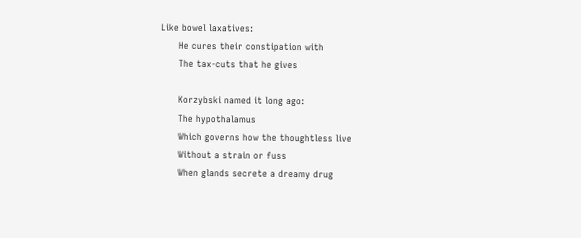Like bowel laxatives:
      He cures their constipation with
      The tax-cuts that he gives

      Korzybski named it long ago:
      The hypothalamus
      Which governs how the thoughtless live
      Without a strain or fuss
      When glands secrete a dreamy drug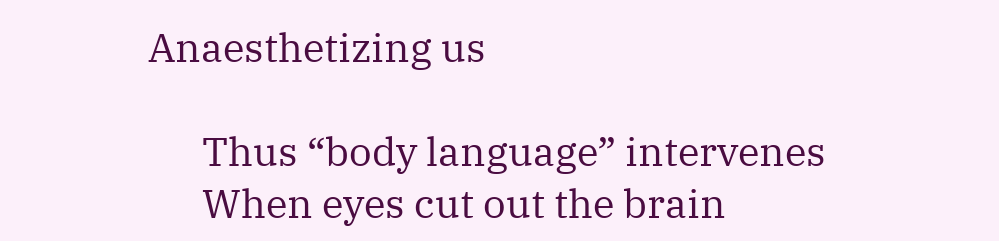Anaesthetizing us

      Thus “body language” intervenes
      When eyes cut out the brain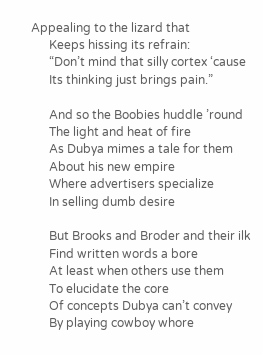Appealing to the lizard that
      Keeps hissing its refrain:
      “Don’t mind that silly cortex ‘cause
      Its thinking just brings pain.”

      And so the Boobies huddle ’round
      The light and heat of fire
      As Dubya mimes a tale for them
      About his new empire
      Where advertisers specialize
      In selling dumb desire

      But Brooks and Broder and their ilk
      Find written words a bore
      At least when others use them
      To elucidate the core
      Of concepts Dubya can’t convey
      By playing cowboy whore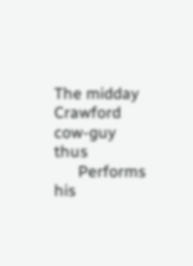The midday Crawford cow-guy thus
      Performs his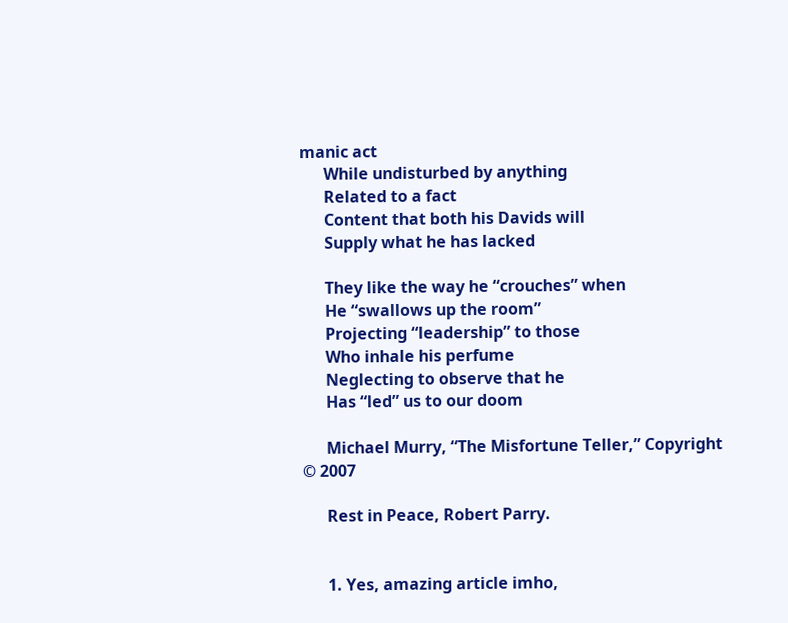manic act
      While undisturbed by anything
      Related to a fact
      Content that both his Davids will
      Supply what he has lacked

      They like the way he “crouches” when
      He “swallows up the room”
      Projecting “leadership” to those
      Who inhale his perfume
      Neglecting to observe that he
      Has “led” us to our doom

      Michael Murry, “The Misfortune Teller,” Copyright © 2007

      Rest in Peace, Robert Parry.


      1. Yes, amazing article imho,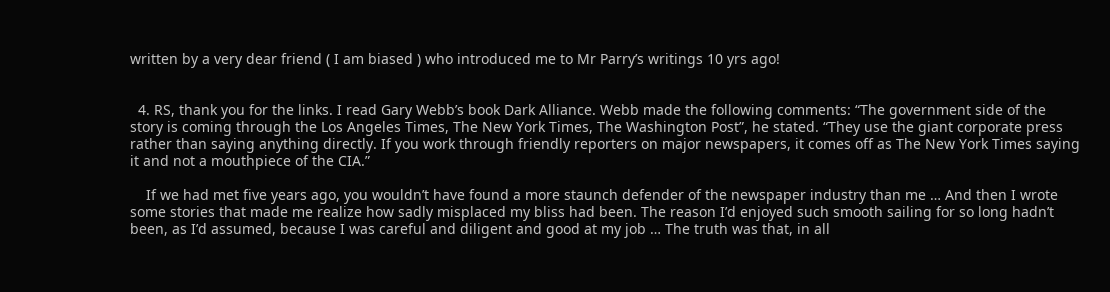written by a very dear friend ( I am biased ) who introduced me to Mr Parry’s writings 10 yrs ago!


  4. RS, thank you for the links. I read Gary Webb’s book Dark Alliance. Webb made the following comments: “The government side of the story is coming through the Los Angeles Times, The New York Times, The Washington Post”, he stated. “They use the giant corporate press rather than saying anything directly. If you work through friendly reporters on major newspapers, it comes off as The New York Times saying it and not a mouthpiece of the CIA.”

    If we had met five years ago, you wouldn’t have found a more staunch defender of the newspaper industry than me … And then I wrote some stories that made me realize how sadly misplaced my bliss had been. The reason I’d enjoyed such smooth sailing for so long hadn’t been, as I’d assumed, because I was careful and diligent and good at my job … The truth was that, in all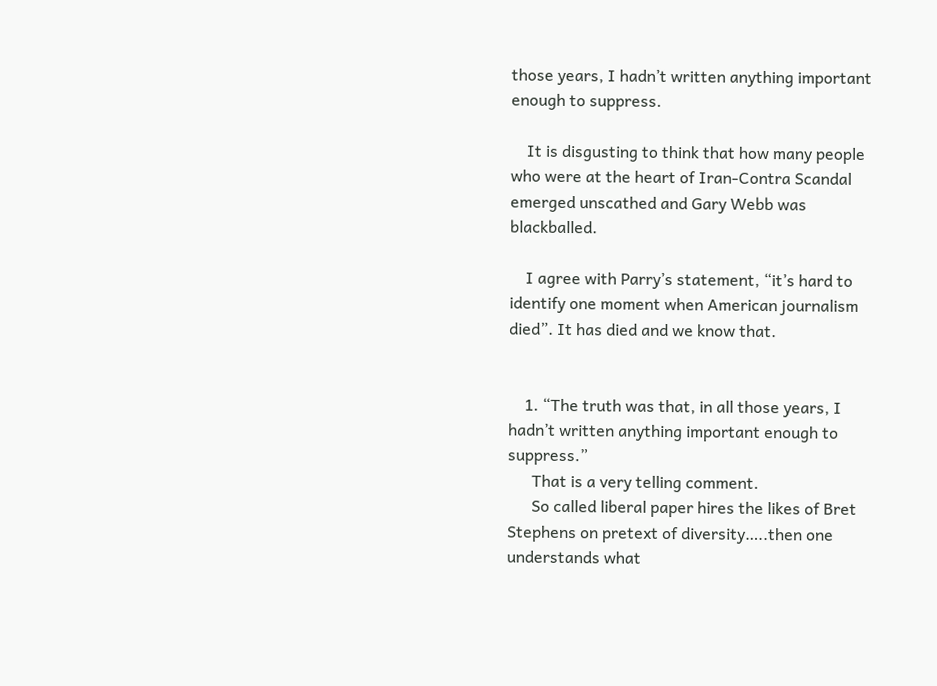those years, I hadn’t written anything important enough to suppress.

    It is disgusting to think that how many people who were at the heart of Iran-Contra Scandal emerged unscathed and Gary Webb was blackballed.

    I agree with Parry’s statement, “it’s hard to identify one moment when American journalism died”. It has died and we know that.


    1. “The truth was that, in all those years, I hadn’t written anything important enough to suppress.”
      That is a very telling comment.
      So called liberal paper hires the likes of Bret Stephens on pretext of diversity…..then one understands what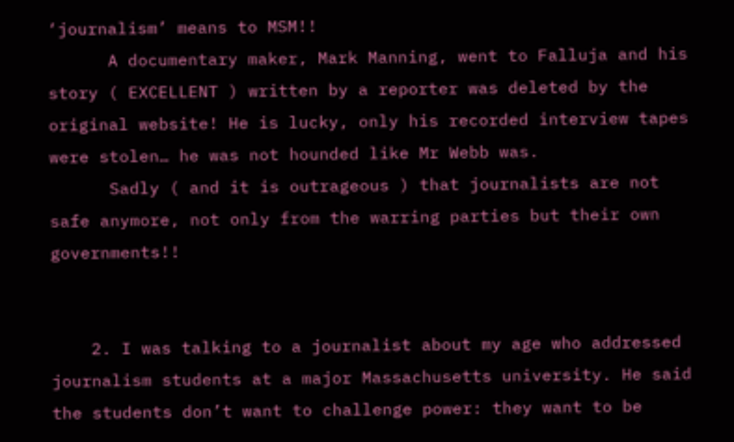‘journalism’ means to MSM!!
      A documentary maker, Mark Manning, went to Falluja and his story ( EXCELLENT ) written by a reporter was deleted by the original website! He is lucky, only his recorded interview tapes were stolen… he was not hounded like Mr Webb was.
      Sadly ( and it is outrageous ) that journalists are not safe anymore, not only from the warring parties but their own governments!!


    2. I was talking to a journalist about my age who addressed journalism students at a major Massachusetts university. He said the students don’t want to challenge power: they want to be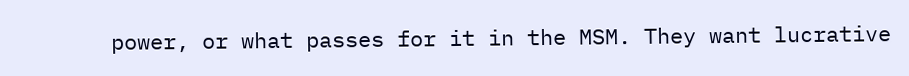power, or what passes for it in the MSM. They want lucrative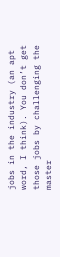jobs in the industry (an apt word, I think). You don’t get those jobs by challenging the master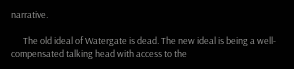narrative.

      The old ideal of Watergate is dead. The new ideal is being a well-compensated talking head with access to the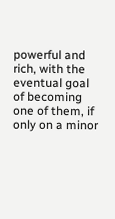powerful and rich, with the eventual goal of becoming one of them, if only on a minor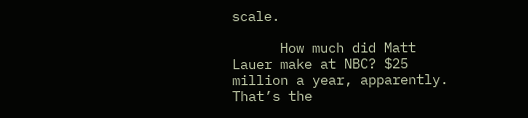scale.

      How much did Matt Lauer make at NBC? $25 million a year, apparently. That’s the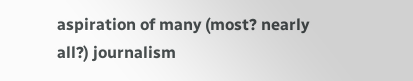aspiration of many (most? nearly all?) journalism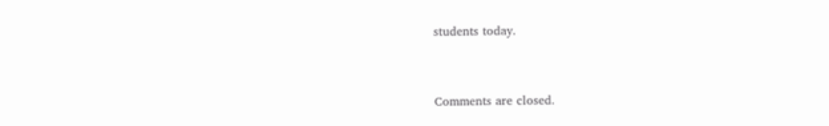students today.


Comments are closed.